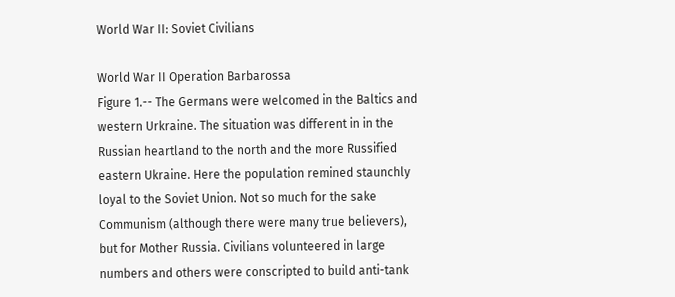World War II: Soviet Civilians

World War II Operation Barbarossa
Figure 1.-- The Germans were welcomed in the Baltics and western Urkraine. The situation was different in in the Russian heartland to the north and the more Russified eastern Ukraine. Here the population remined staunchly loyal to the Soviet Union. Not so much for the sake Communism (although there were many true believers), but for Mother Russia. Civilians volunteered in large numbers and others were conscripted to build anti-tank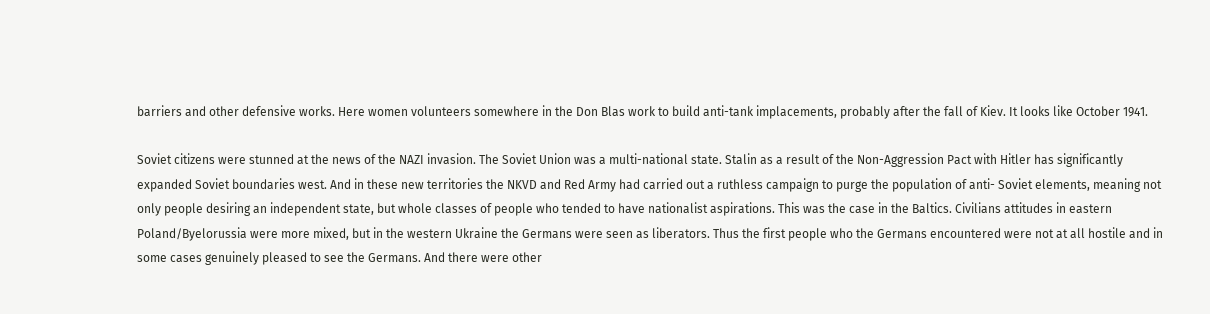barriers and other defensive works. Here women volunteers somewhere in the Don Blas work to build anti-tank implacements, probably after the fall of Kiev. It looks like October 1941.

Soviet citizens were stunned at the news of the NAZI invasion. The Soviet Union was a multi-national state. Stalin as a result of the Non-Aggression Pact with Hitler has significantly expanded Soviet boundaries west. And in these new territories the NKVD and Red Army had carried out a ruthless campaign to purge the population of anti- Soviet elements, meaning not only people desiring an independent state, but whole classes of people who tended to have nationalist aspirations. This was the case in the Baltics. Civilians attitudes in eastern Poland/Byelorussia were more mixed, but in the western Ukraine the Germans were seen as liberators. Thus the first people who the Germans encountered were not at all hostile and in some cases genuinely pleased to see the Germans. And there were other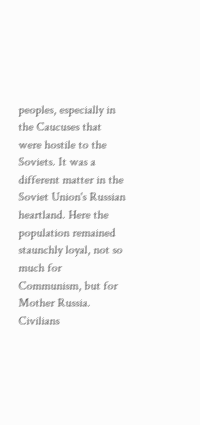peoples, especially in the Caucuses that were hostile to the Soviets. It was a different matter in the Soviet Union's Russian heartland. Here the population remained staunchly loyal, not so much for Communism, but for Mother Russia. Civilians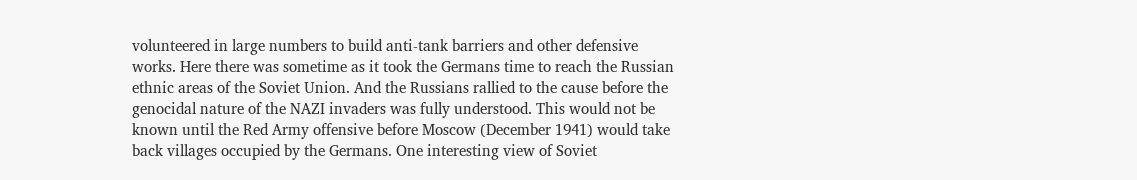volunteered in large numbers to build anti-tank barriers and other defensive works. Here there was sometime as it took the Germans time to reach the Russian ethnic areas of the Soviet Union. And the Russians rallied to the cause before the genocidal nature of the NAZI invaders was fully understood. This would not be known until the Red Army offensive before Moscow (December 1941) would take back villages occupied by the Germans. One interesting view of Soviet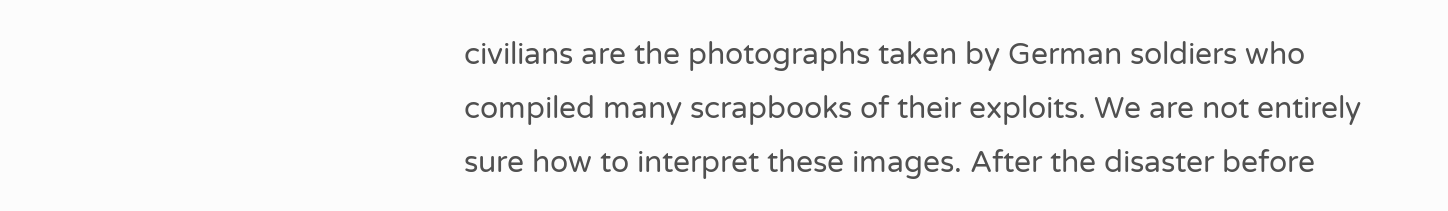civilians are the photographs taken by German soldiers who compiled many scrapbooks of their exploits. We are not entirely sure how to interpret these images. After the disaster before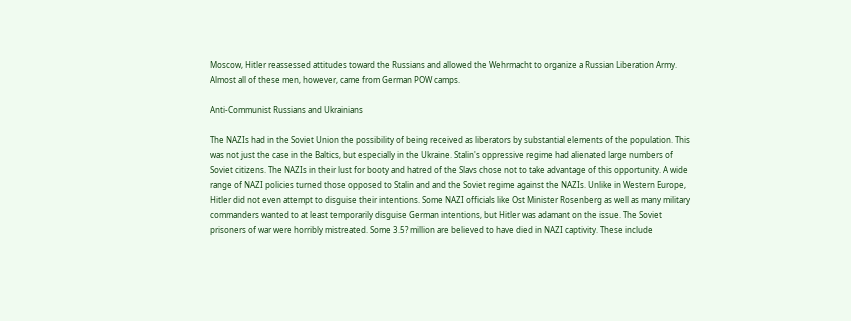Moscow, Hitler reassessed attitudes toward the Russians and allowed the Wehrmacht to organize a Russian Liberation Army. Almost all of these men, however, came from German POW camps.

Anti-Communist Russians and Ukrainians

The NAZIs had in the Soviet Union the possibility of being received as liberators by substantial elements of the population. This was not just the case in the Baltics, but especially in the Ukraine. Stalin's oppressive regime had alienated large numbers of Soviet citizens. The NAZIs in their lust for booty and hatred of the Slavs chose not to take advantage of this opportunity. A wide range of NAZI policies turned those opposed to Stalin and and the Soviet regime against the NAZIs. Unlike in Western Europe, Hitler did not even attempt to disguise their intentions. Some NAZI officials like Ost Minister Rosenberg as well as many military commanders wanted to at least temporarily disguise German intentions, but Hitler was adamant on the issue. The Soviet prisoners of war were horribly mistreated. Some 3.5? million are believed to have died in NAZI captivity. These include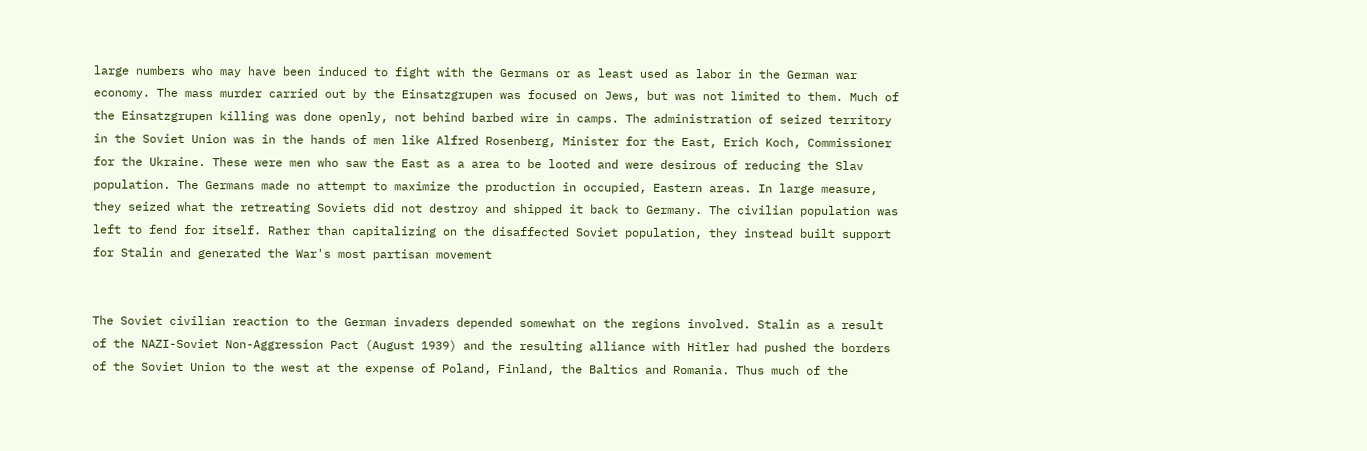large numbers who may have been induced to fight with the Germans or as least used as labor in the German war economy. The mass murder carried out by the Einsatzgrupen was focused on Jews, but was not limited to them. Much of the Einsatzgrupen killing was done openly, not behind barbed wire in camps. The administration of seized territory in the Soviet Union was in the hands of men like Alfred Rosenberg, Minister for the East, Erich Koch, Commissioner for the Ukraine. These were men who saw the East as a area to be looted and were desirous of reducing the Slav population. The Germans made no attempt to maximize the production in occupied, Eastern areas. In large measure, they seized what the retreating Soviets did not destroy and shipped it back to Germany. The civilian population was left to fend for itself. Rather than capitalizing on the disaffected Soviet population, they instead built support for Stalin and generated the War's most partisan movement


The Soviet civilian reaction to the German invaders depended somewhat on the regions involved. Stalin as a result of the NAZI-Soviet Non-Aggression Pact (August 1939) and the resulting alliance with Hitler had pushed the borders of the Soviet Union to the west at the expense of Poland, Finland, the Baltics and Romania. Thus much of the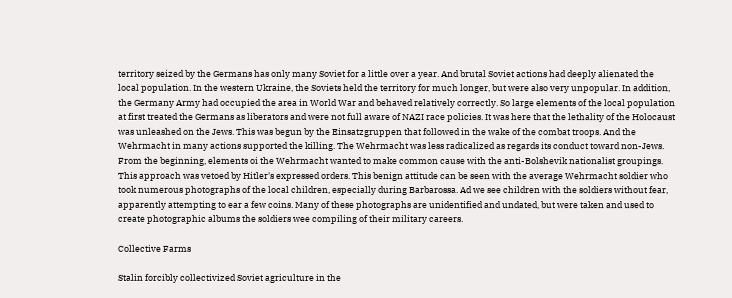territory seized by the Germans has only many Soviet for a little over a year. And brutal Soviet actions had deeply alienated the local population. In the western Ukraine, the Soviets held the territory for much longer, but were also very unpopular. In addition, the Germany Army had occupied the area in World War and behaved relatively correctly. So large elements of the local population at first treated the Germans as liberators and were not full aware of NAZI race policies. It was here that the lethality of the Holocaust was unleashed on the Jews. This was begun by the Einsatzgruppen that followed in the wake of the combat troops. And the Wehrmacht in many actions supported the killing. The Wehrmacht was less radicalized as regards its conduct toward non-Jews. From the beginning, elements oi the Wehrmacht wanted to make common cause with the anti-Bolshevik nationalist groupings. This approach was vetoed by Hitler's expressed orders. This benign attitude can be seen with the average Wehrmacht soldier who took numerous photographs of the local children, especially during Barbarossa. Ad we see children with the soldiers without fear, apparently attempting to ear a few coins. Many of these photographs are unidentified and undated, but were taken and used to create photographic albums the soldiers wee compiling of their military careers.

Collective Farms

Stalin forcibly collectivized Soviet agriculture in the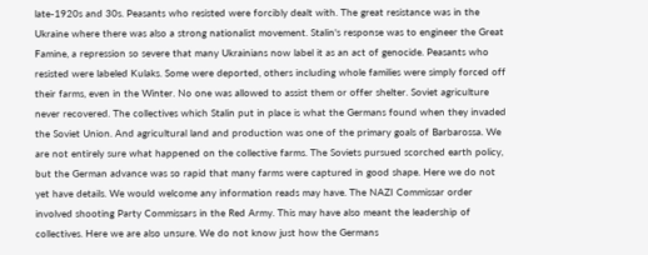late-1920s and 30s. Peasants who resisted were forcibly dealt with. The great resistance was in the Ukraine where there was also a strong nationalist movement. Stalin's response was to engineer the Great Famine, a repression so severe that many Ukrainians now label it as an act of genocide. Peasants who resisted were labeled Kulaks. Some were deported, others including whole families were simply forced off their farms, even in the Winter. No one was allowed to assist them or offer shelter. Soviet agriculture never recovered. The collectives which Stalin put in place is what the Germans found when they invaded the Soviet Union. And agricultural land and production was one of the primary goals of Barbarossa. We are not entirely sure what happened on the collective farms. The Soviets pursued scorched earth policy, but the German advance was so rapid that many farms were captured in good shape. Here we do not yet have details. We would welcome any information reads may have. The NAZI Commissar order involved shooting Party Commissars in the Red Army. This may have also meant the leadership of collectives. Here we are also unsure. We do not know just how the Germans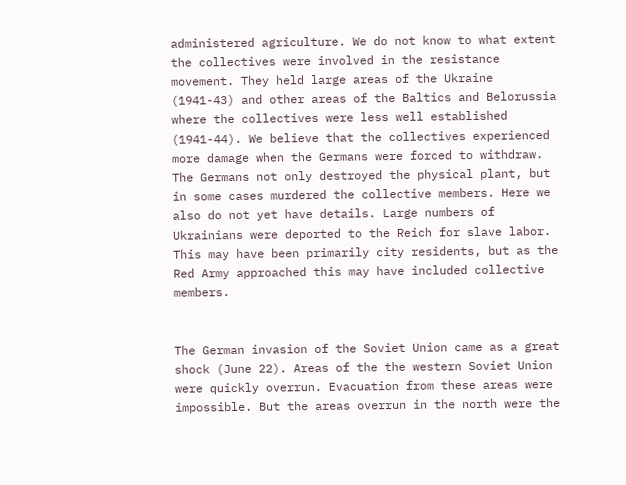administered agriculture. We do not know to what extent the collectives were involved in the resistance movement. They held large areas of the Ukraine (1941-43) and other areas of the Baltics and Belorussia where the collectives were less well established (1941-44). We believe that the collectives experienced more damage when the Germans were forced to withdraw. The Germans not only destroyed the physical plant, but in some cases murdered the collective members. Here we also do not yet have details. Large numbers of Ukrainians were deported to the Reich for slave labor. This may have been primarily city residents, but as the Red Army approached this may have included collective members.


The German invasion of the Soviet Union came as a great shock (June 22). Areas of the the western Soviet Union were quickly overrun. Evacuation from these areas were impossible. But the areas overrun in the north were the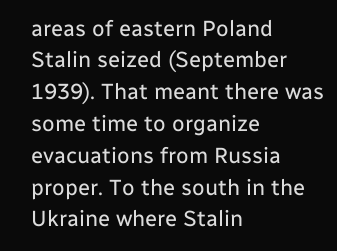areas of eastern Poland Stalin seized (September 1939). That meant there was some time to organize evacuations from Russia proper. To the south in the Ukraine where Stalin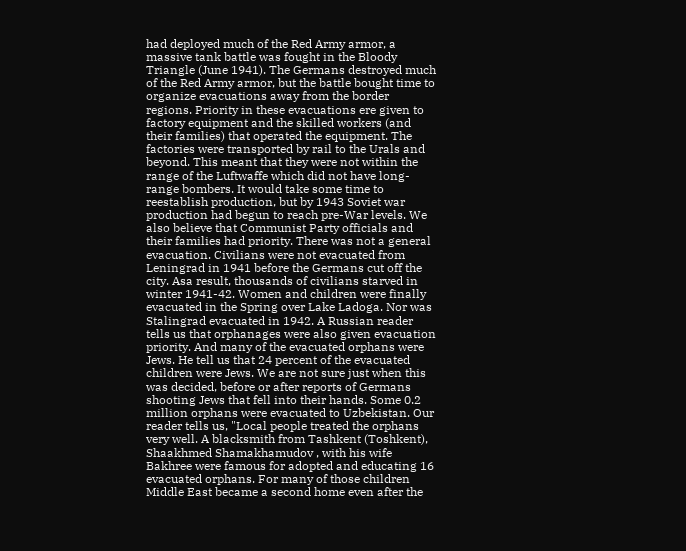had deployed much of the Red Army armor, a massive tank battle was fought in the Bloody Triangle (June 1941). The Germans destroyed much of the Red Army armor, but the battle bought time to organize evacuations away from the border regions. Priority in these evacuations ere given to factory equipment and the skilled workers (and their families) that operated the equipment. The factories were transported by rail to the Urals and beyond. This meant that they were not within the range of the Luftwaffe which did not have long-range bombers. It would take some time to reestablish production, but by 1943 Soviet war production had begun to reach pre-War levels. We also believe that Communist Party officials and their families had priority. There was not a general evacuation. Civilians were not evacuated from Leningrad in 1941 before the Germans cut off the city. Asa result, thousands of civilians starved in winter 1941-42. Women and children were finally evacuated in the Spring over Lake Ladoga. Nor was Stalingrad evacuated in 1942. A Russian reader tells us that orphanages were also given evacuation priority. And many of the evacuated orphans were Jews. He tell us that 24 percent of the evacuated children were Jews. We are not sure just when this was decided, before or after reports of Germans shooting Jews that fell into their hands. Some 0.2 million orphans were evacuated to Uzbekistan. Our reader tells us, "Local people treated the orphans very well. A blacksmith from Tashkent (Toshkent), Shaakhmed Shamakhamudov , with his wife Bakhree were famous for adopted and educating 16 evacuated orphans. For many of those children Middle East became a second home even after the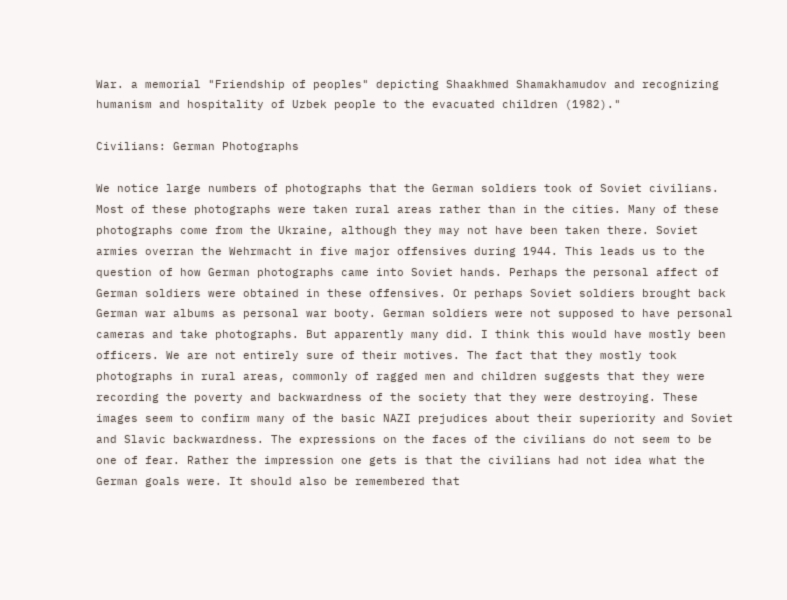War. a memorial "Friendship of peoples" depicting Shaakhmed Shamakhamudov and recognizing humanism and hospitality of Uzbek people to the evacuated children (1982)."

Civilians: German Photographs

We notice large numbers of photographs that the German soldiers took of Soviet civilians. Most of these photographs were taken rural areas rather than in the cities. Many of these photographs come from the Ukraine, although they may not have been taken there. Soviet armies overran the Wehrmacht in five major offensives during 1944. This leads us to the question of how German photographs came into Soviet hands. Perhaps the personal affect of German soldiers were obtained in these offensives. Or perhaps Soviet soldiers brought back German war albums as personal war booty. German soldiers were not supposed to have personal cameras and take photographs. But apparently many did. I think this would have mostly been officers. We are not entirely sure of their motives. The fact that they mostly took photographs in rural areas, commonly of ragged men and children suggests that they were recording the poverty and backwardness of the society that they were destroying. These images seem to confirm many of the basic NAZI prejudices about their superiority and Soviet and Slavic backwardness. The expressions on the faces of the civilians do not seem to be one of fear. Rather the impression one gets is that the civilians had not idea what the German goals were. It should also be remembered that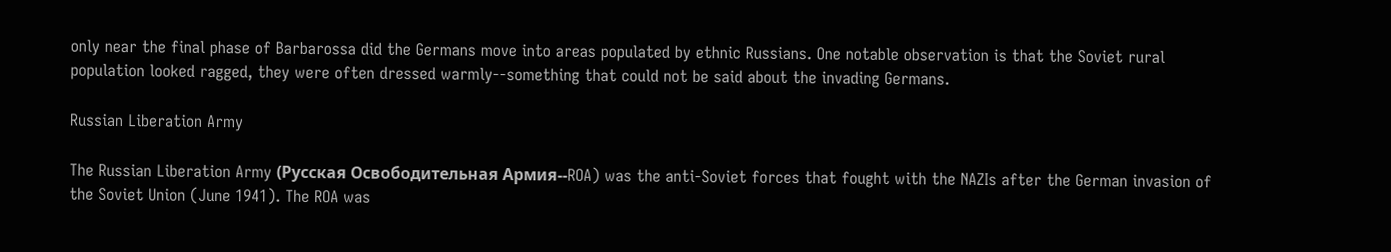only near the final phase of Barbarossa did the Germans move into areas populated by ethnic Russians. One notable observation is that the Soviet rural population looked ragged, they were often dressed warmly--something that could not be said about the invading Germans.

Russian Liberation Army

The Russian Liberation Army (Русская Освободительная Армия--ROA) was the anti-Soviet forces that fought with the NAZIs after the German invasion of the Soviet Union (June 1941). The ROA was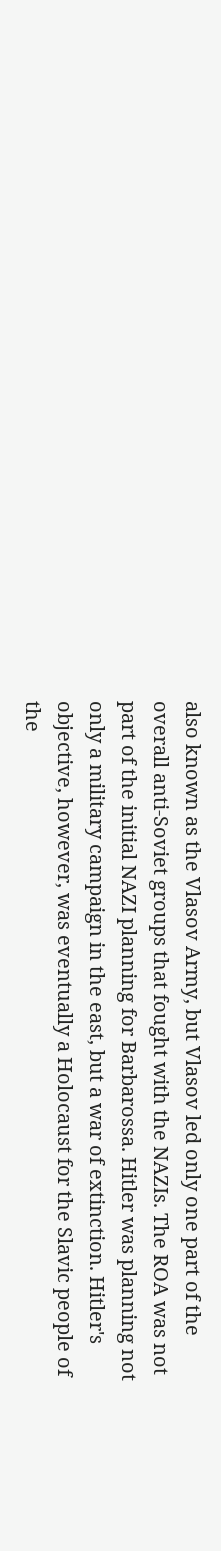also known as the Vlasov Army, but Vlasov led only one part of the overall anti-Soviet groups that fought with the NAZIs. The ROA was not part of the initial NAZI planning for Barbarossa. Hitler was planning not only a military campaign in the east, but a war of extinction. Hitler's objective, however, was eventually a Holocaust for the Slavic people of the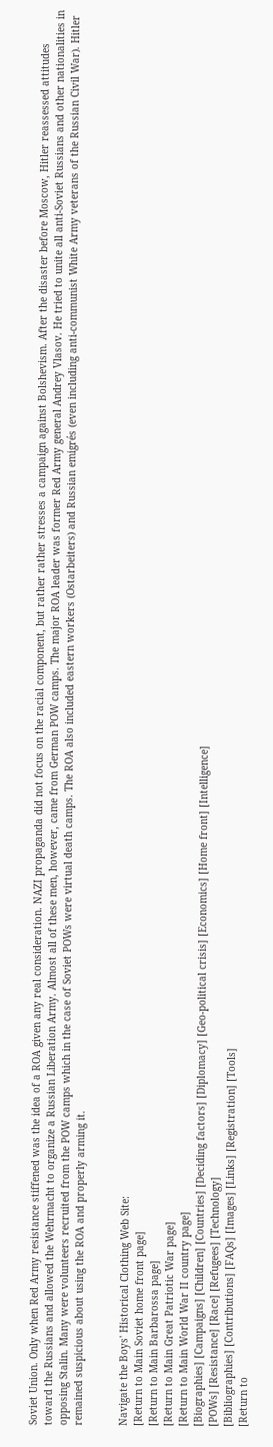Soviet Union. Only when Red Army resistance stiffened was the idea of a ROA given any real consideration. NAZI propaganda did not focus on the racial component, but rather rather stresses a campaign against Bolshevism. After the disaster before Moscow, Hitler reassessed attitudes toward the Russians and allowed the Wehrmacht to organize a Russian Liberation Army. Almost all of these men, however, came from German POW camps. The major ROA leader was former Red Army general Andrey Vlasov. He tried to unite all anti-Soviet Russians and other nationalities in opposing Stalin. Many were volunteers recruited from the POW camps which in the case of Soviet POWs were virtual death camps. The ROA also included eastern workers (Ostarbeiters) and Russian emigrés (even including anti-communist White Army veterans of the Russian Civil War). Hitler remained suspicious about using the ROA and properly arming it.


Navigate the Boys' Historical Clothing Web Site:
[Return to Main Soviet home front page]
[Return to Main Barbarossa page]
[Return to Main Great Patriotic War page]
[Return to Main World War II country page]
[Biographies] [Campaigns] [Children] [Countries] [Deciding factors] [Diplomacy] [Geo-political crisis] [Economics] [Home front] [Intelligence]
[POWs] [Resistance] [Race] [Refugees] [Technology]
[Bibliographies] [Contributions] [FAQs] [Images] [Links] [Registration] [Tools]
[Return to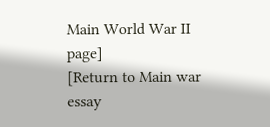Main World War II page]
[Return to Main war essay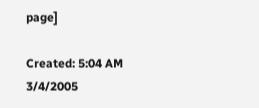page]

Created: 5:04 AM 3/4/2005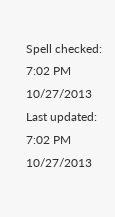Spell checked: 7:02 PM 10/27/2013
Last updated: 7:02 PM 10/27/2013